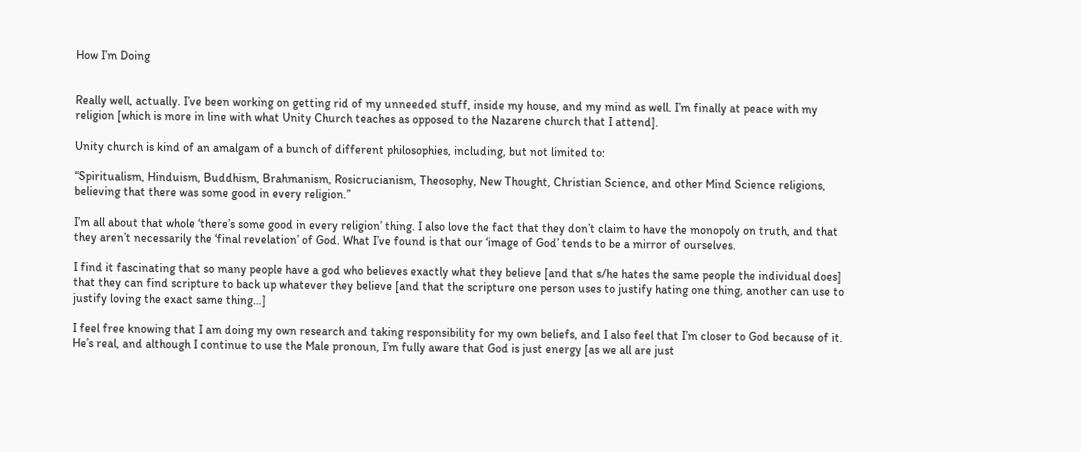How I’m Doing


Really well, actually. I’ve been working on getting rid of my unneeded stuff, inside my house, and my mind as well. I’m finally at peace with my religion [which is more in line with what Unity Church teaches as opposed to the Nazarene church that I attend].

Unity church is kind of an amalgam of a bunch of different philosophies, including, but not limited to:

“Spiritualism, Hinduism, Buddhism, Brahmanism, Rosicrucianism, Theosophy, New Thought, Christian Science, and other Mind Science religions, believing that there was some good in every religion.”

I’m all about that whole ‘there’s some good in every religion’ thing. I also love the fact that they don’t claim to have the monopoly on truth, and that they aren’t necessarily the ‘final revelation’ of God. What I’ve found is that our ‘image of God’ tends to be a mirror of ourselves.

I find it fascinating that so many people have a god who believes exactly what they believe [and that s/he hates the same people the individual does] that they can find scripture to back up whatever they believe [and that the scripture one person uses to justify hating one thing, another can use to justify loving the exact same thing…]

I feel free knowing that I am doing my own research and taking responsibility for my own beliefs, and I also feel that I’m closer to God because of it. He’s real, and although I continue to use the Male pronoun, I’m fully aware that God is just energy [as we all are just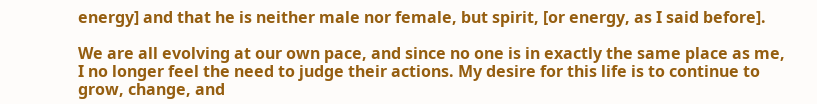energy] and that he is neither male nor female, but spirit, [or energy, as I said before].

We are all evolving at our own pace, and since no one is in exactly the same place as me, I no longer feel the need to judge their actions. My desire for this life is to continue to grow, change, and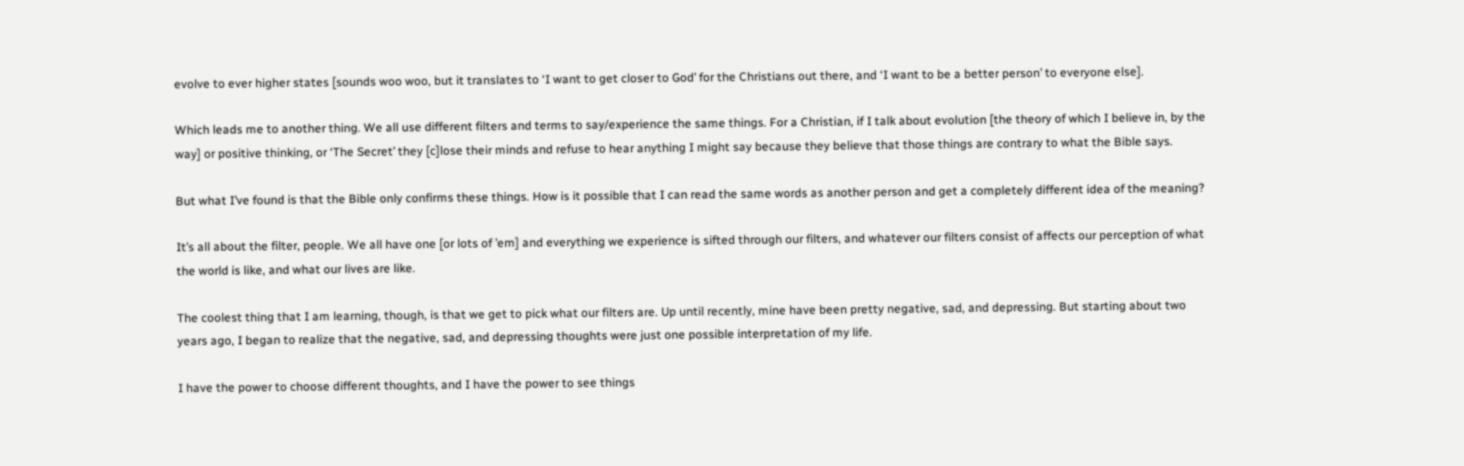evolve to ever higher states [sounds woo woo, but it translates to ‘I want to get closer to God’ for the Christians out there, and ‘I want to be a better person’ to everyone else].

Which leads me to another thing. We all use different filters and terms to say/experience the same things. For a Christian, if I talk about evolution [the theory of which I believe in, by the way] or positive thinking, or ‘The Secret’ they [c]lose their minds and refuse to hear anything I might say because they believe that those things are contrary to what the Bible says.

But what I’ve found is that the Bible only confirms these things. How is it possible that I can read the same words as another person and get a completely different idea of the meaning?

It’s all about the filter, people. We all have one [or lots of ’em] and everything we experience is sifted through our filters, and whatever our filters consist of affects our perception of what the world is like, and what our lives are like.

The coolest thing that I am learning, though, is that we get to pick what our filters are. Up until recently, mine have been pretty negative, sad, and depressing. But starting about two years ago, I began to realize that the negative, sad, and depressing thoughts were just one possible interpretation of my life.

I have the power to choose different thoughts, and I have the power to see things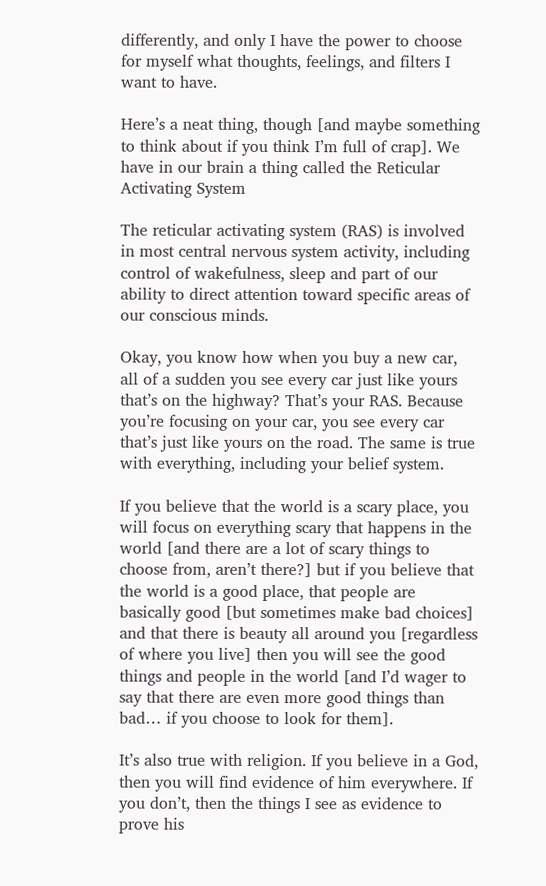differently, and only I have the power to choose for myself what thoughts, feelings, and filters I want to have.

Here’s a neat thing, though [and maybe something to think about if you think I’m full of crap]. We have in our brain a thing called the Reticular Activating System

The reticular activating system (RAS) is involved in most central nervous system activity, including control of wakefulness, sleep and part of our ability to direct attention toward specific areas of our conscious minds.

Okay, you know how when you buy a new car, all of a sudden you see every car just like yours that’s on the highway? That’s your RAS. Because you’re focusing on your car, you see every car that’s just like yours on the road. The same is true with everything, including your belief system.

If you believe that the world is a scary place, you will focus on everything scary that happens in the world [and there are a lot of scary things to choose from, aren’t there?] but if you believe that the world is a good place, that people are basically good [but sometimes make bad choices] and that there is beauty all around you [regardless of where you live] then you will see the good things and people in the world [and I’d wager to say that there are even more good things than bad… if you choose to look for them].

It’s also true with religion. If you believe in a God, then you will find evidence of him everywhere. If you don’t, then the things I see as evidence to prove his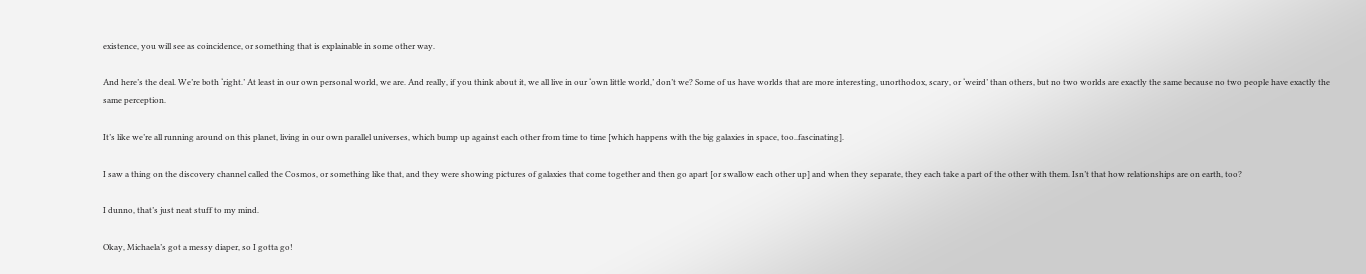existence, you will see as coincidence, or something that is explainable in some other way.

And here’s the deal. We’re both ‘right.’ At least in our own personal world, we are. And really, if you think about it, we all live in our ‘own little world,’ don’t we? Some of us have worlds that are more interesting, unorthodox, scary, or ‘weird’ than others, but no two worlds are exactly the same because no two people have exactly the same perception.

It’s like we’re all running around on this planet, living in our own parallel universes, which bump up against each other from time to time [which happens with the big galaxies in space, too..fascinating].

I saw a thing on the discovery channel called the Cosmos, or something like that, and they were showing pictures of galaxies that come together and then go apart [or swallow each other up] and when they separate, they each take a part of the other with them. Isn’t that how relationships are on earth, too?

I dunno, that’s just neat stuff to my mind.

Okay, Michaela’s got a messy diaper, so I gotta go!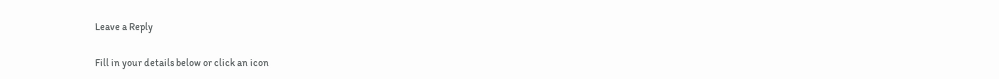Leave a Reply

Fill in your details below or click an icon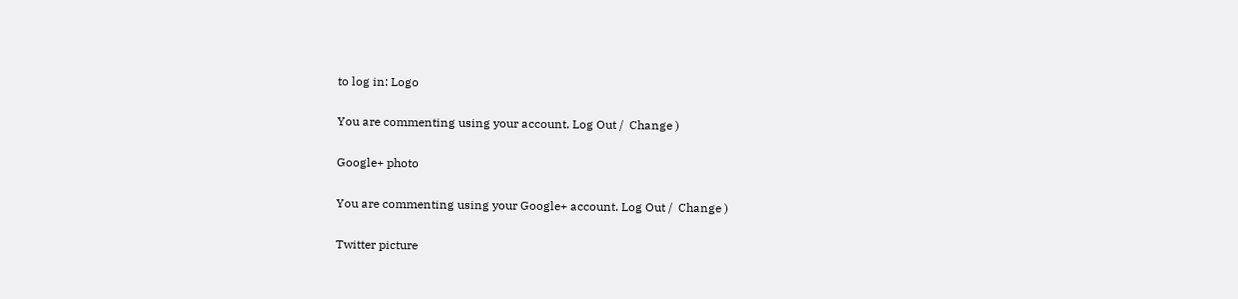to log in: Logo

You are commenting using your account. Log Out /  Change )

Google+ photo

You are commenting using your Google+ account. Log Out /  Change )

Twitter picture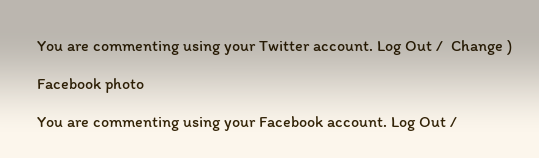You are commenting using your Twitter account. Log Out /  Change )

Facebook photo

You are commenting using your Facebook account. Log Out /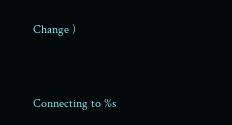Change )


Connecting to %s